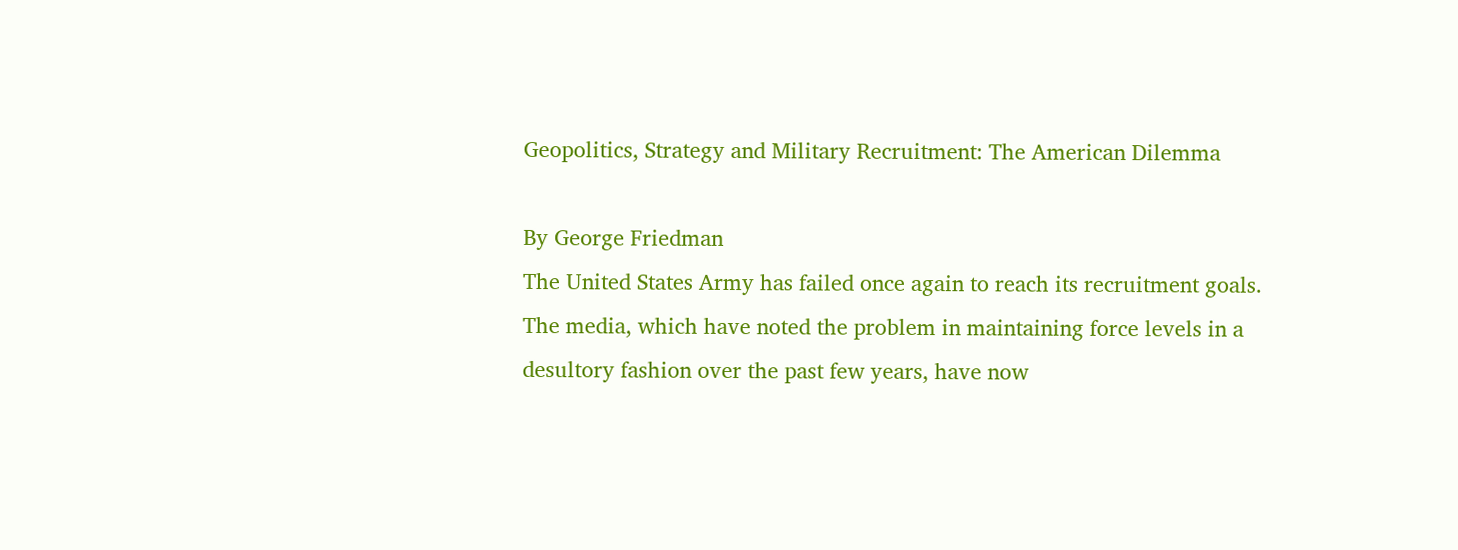Geopolitics, Strategy and Military Recruitment: The American Dilemma

By George Friedman
The United States Army has failed once again to reach its recruitment goals. The media, which have noted the problem in maintaining force levels in a desultory fashion over the past few years, have now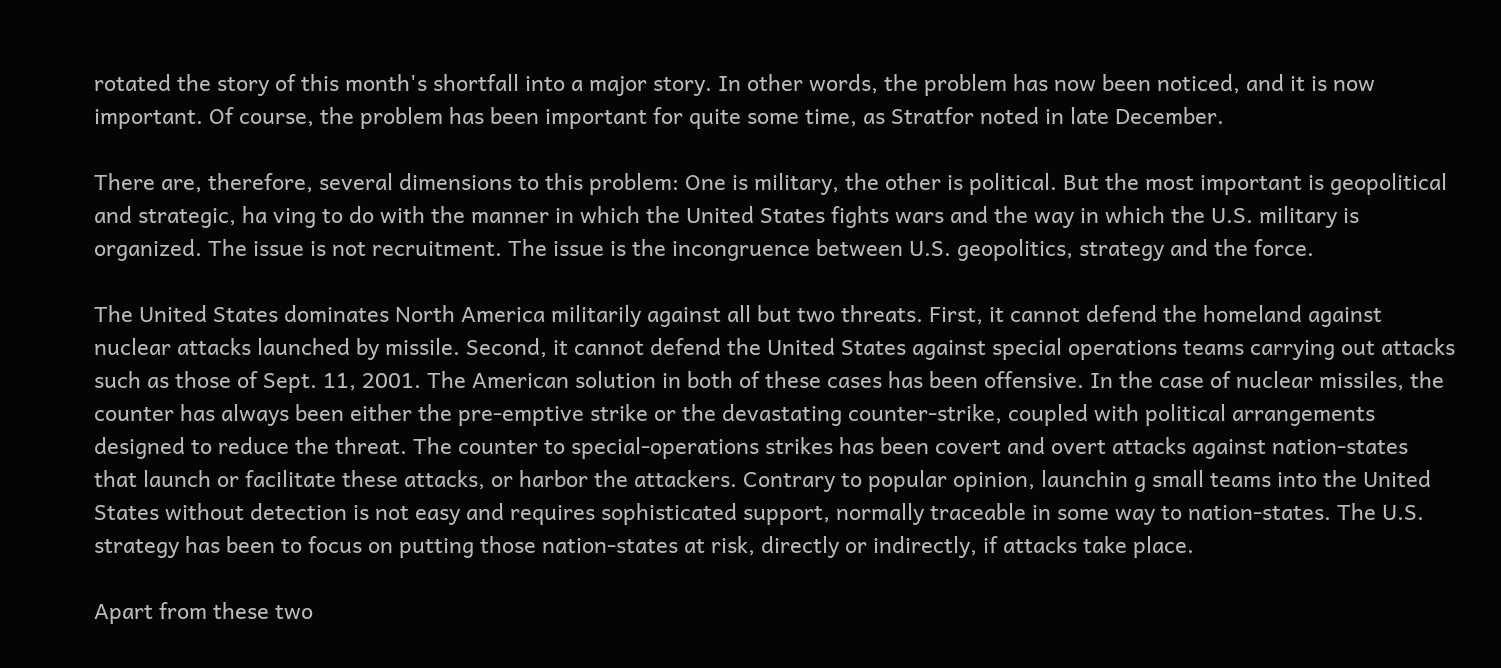rotated the story of this month's shortfall into a major story. In other words, the problem has now been noticed, and it is now important. Of course, the problem has been important for quite some time, as Stratfor noted in late December.

There are, therefore, several dimensions to this problem: One is military, the other is political. But the most important is geopolitical and strategic, ha ving to do with the manner in which the United States fights wars and the way in which the U.S. military is organized. The issue is not recruitment. The issue is the incongruence between U.S. geopolitics, strategy and the force.

The United States dominates North America militarily against all but two threats. First, it cannot defend the homeland against nuclear attacks launched by missile. Second, it cannot defend the United States against special operations teams carrying out attacks such as those of Sept. 11, 2001. The American solution in both of these cases has been offensive. In the case of nuclear missiles, the counter has always been either the pre-emptive strike or the devastating counter-strike, coupled with political arrangements designed to reduce the threat. The counter to special-operations strikes has been covert and overt attacks against nation-states that launch or facilitate these attacks, or harbor the attackers. Contrary to popular opinion, launchin g small teams into the United States without detection is not easy and requires sophisticated support, normally traceable in some way to nation-states. The U.S. strategy has been to focus on putting those nation-states at risk, directly or indirectly, if attacks take place.

Apart from these two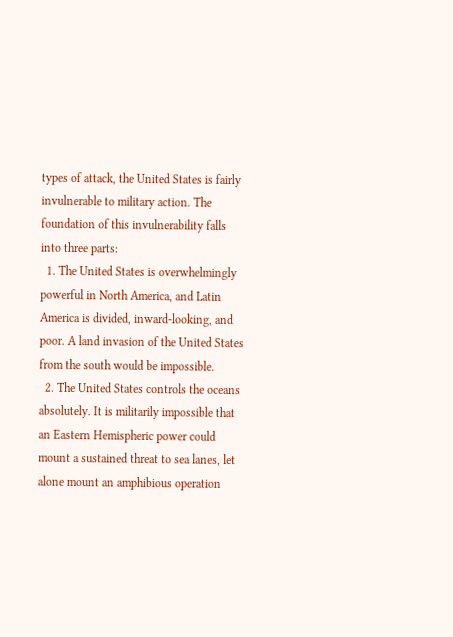types of attack, the United States is fairly invulnerable to military action. The foundation of this invulnerability falls into three parts:
  1. The United States is overwhelmingly powerful in North America, and Latin America is divided, inward-looking, and poor. A land invasion of the United States from the south would be impossible.
  2. The United States controls the oceans absolutely. It is militarily impossible that an Eastern Hemispheric power could mount a sustained threat to sea lanes, let alone mount an amphibious operation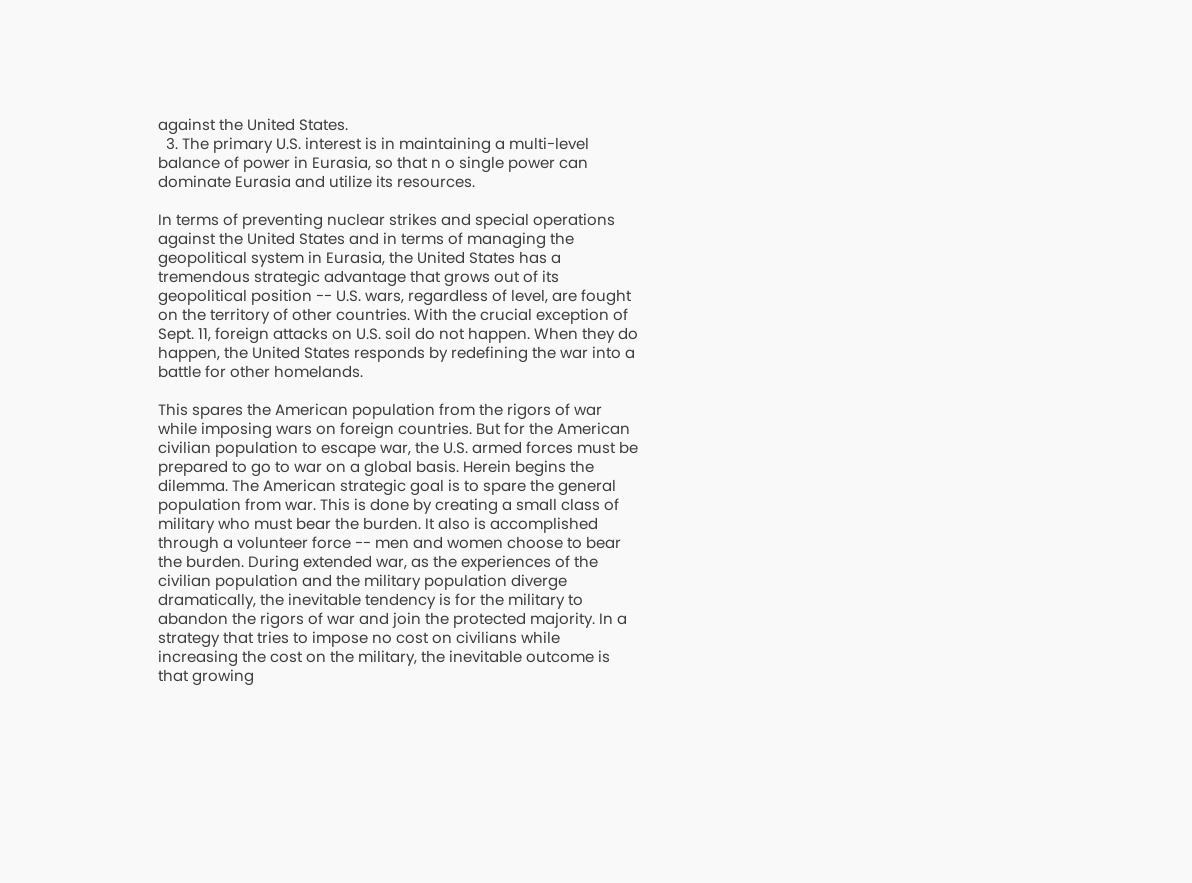against the United States.
  3. The primary U.S. interest is in maintaining a multi-level balance of power in Eurasia, so that n o single power can dominate Eurasia and utilize its resources.

In terms of preventing nuclear strikes and special operations against the United States and in terms of managing the geopolitical system in Eurasia, the United States has a tremendous strategic advantage that grows out of its geopolitical position -- U.S. wars, regardless of level, are fought on the territory of other countries. With the crucial exception of Sept. 11, foreign attacks on U.S. soil do not happen. When they do happen, the United States responds by redefining the war into a battle for other homelands.

This spares the American population from the rigors of war while imposing wars on foreign countries. But for the American civilian population to escape war, the U.S. armed forces must be prepared to go to war on a global basis. Herein begins the dilemma. The American strategic goal is to spare the general population from war. This is done by creating a small class of military who must bear the burden. It also is accomplished through a volunteer force -- men and women choose to bear the burden. During extended war, as the experiences of the civilian population and the military population diverge dramatically, the inevitable tendency is for the military to abandon the rigors of war and join the protected majority. In a strategy that tries to impose no cost on civilians while increasing the cost on the military, the inevitable outcome is that growing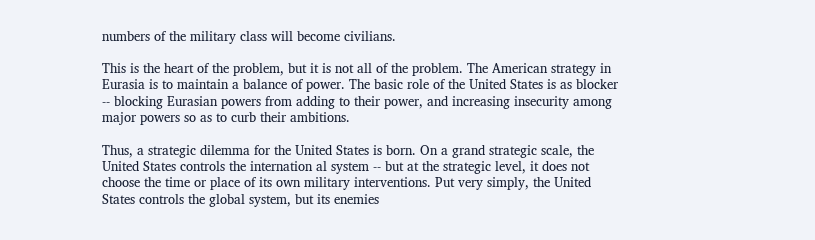numbers of the military class will become civilians.

This is the heart of the problem, but it is not all of the problem. The American strategy in Eurasia is to maintain a balance of power. The basic role of the United States is as blocker -- blocking Eurasian powers from adding to their power, and increasing insecurity among major powers so as to curb their ambitions.

Thus, a strategic dilemma for the United States is born. On a grand strategic scale, the United States controls the internation al system -- but at the strategic level, it does not choose the time or place of its own military interventions. Put very simply, the United States controls the global system, but its enemies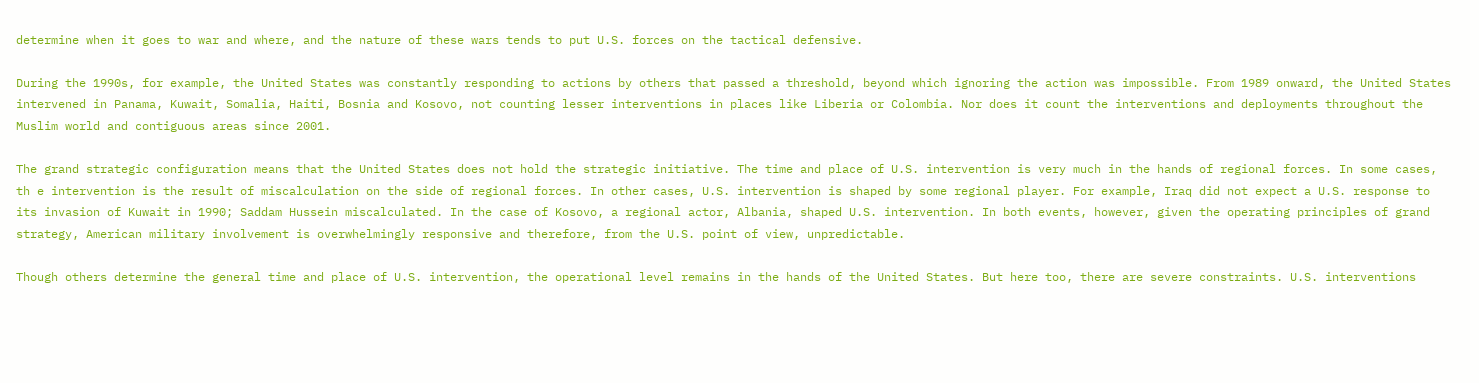determine when it goes to war and where, and the nature of these wars tends to put U.S. forces on the tactical defensive.

During the 1990s, for example, the United States was constantly responding to actions by others that passed a threshold, beyond which ignoring the action was impossible. From 1989 onward, the United States intervened in Panama, Kuwait, Somalia, Haiti, Bosnia and Kosovo, not counting lesser interventions in places like Liberia or Colombia. Nor does it count the interventions and deployments throughout the Muslim world and contiguous areas since 2001.

The grand strategic configuration means that the United States does not hold the strategic initiative. The time and place of U.S. intervention is very much in the hands of regional forces. In some cases, th e intervention is the result of miscalculation on the side of regional forces. In other cases, U.S. intervention is shaped by some regional player. For example, Iraq did not expect a U.S. response to its invasion of Kuwait in 1990; Saddam Hussein miscalculated. In the case of Kosovo, a regional actor, Albania, shaped U.S. intervention. In both events, however, given the operating principles of grand strategy, American military involvement is overwhelmingly responsive and therefore, from the U.S. point of view, unpredictable.

Though others determine the general time and place of U.S. intervention, the operational level remains in the hands of the United States. But here too, there are severe constraints. U.S. interventions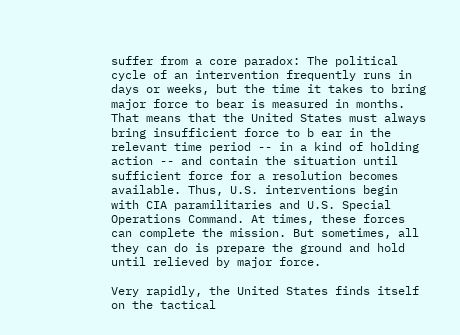suffer from a core paradox: The political cycle of an intervention frequently runs in days or weeks, but the time it takes to bring major force to bear is measured in months. That means that the United States must always bring insufficient force to b ear in the relevant time period -- in a kind of holding action -- and contain the situation until sufficient force for a resolution becomes available. Thus, U.S. interventions begin with CIA paramilitaries and U.S. Special Operations Command. At times, these forces can complete the mission. But sometimes, all they can do is prepare the ground and hold until relieved by major force.

Very rapidly, the United States finds itself on the tactical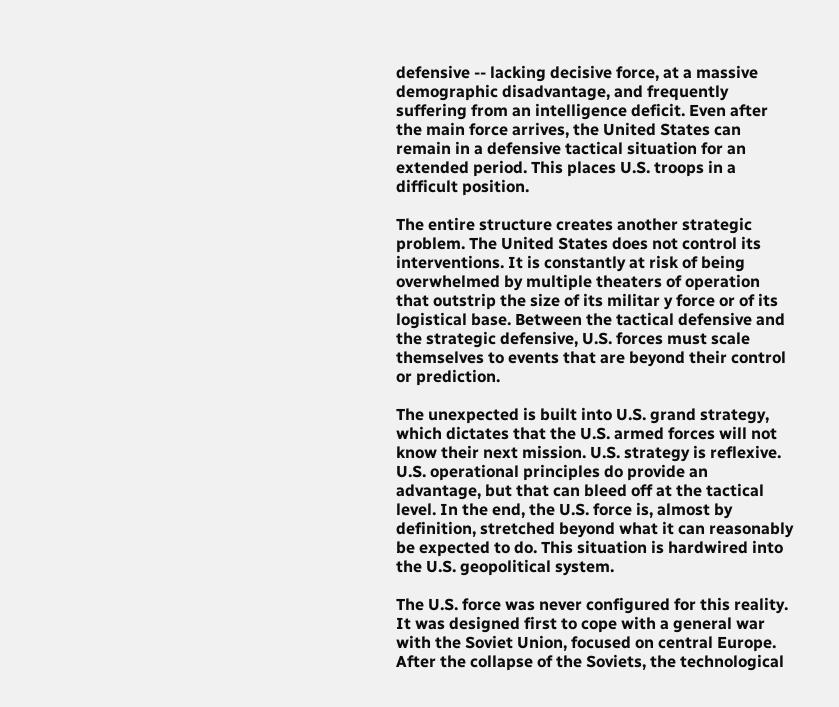defensive -- lacking decisive force, at a massive demographic disadvantage, and frequently suffering from an intelligence deficit. Even after the main force arrives, the United States can remain in a defensive tactical situation for an extended period. This places U.S. troops in a difficult position.

The entire structure creates another strategic problem. The United States does not control its interventions. It is constantly at risk of being overwhelmed by multiple theaters of operation that outstrip the size of its militar y force or of its logistical base. Between the tactical defensive and the strategic defensive, U.S. forces must scale themselves to events that are beyond their control or prediction.

The unexpected is built into U.S. grand strategy, which dictates that the U.S. armed forces will not know their next mission. U.S. strategy is reflexive. U.S. operational principles do provide an advantage, but that can bleed off at the tactical level. In the end, the U.S. force is, almost by definition, stretched beyond what it can reasonably be expected to do. This situation is hardwired into the U.S. geopolitical system.

The U.S. force was never configured for this reality. It was designed first to cope with a general war with the Soviet Union, focused on central Europe. After the collapse of the Soviets, the technological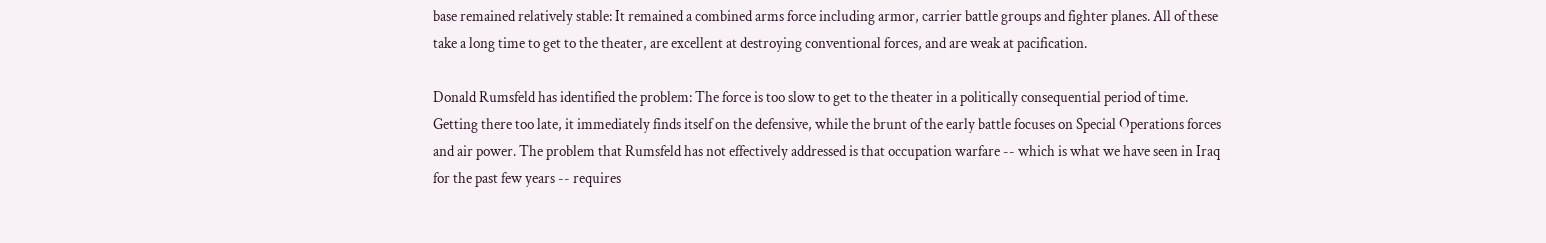base remained relatively stable: It remained a combined arms force including armor, carrier battle groups and fighter planes. All of these take a long time to get to the theater, are excellent at destroying conventional forces, and are weak at pacification.

Donald Rumsfeld has identified the problem: The force is too slow to get to the theater in a politically consequential period of time. Getting there too late, it immediately finds itself on the defensive, while the brunt of the early battle focuses on Special Operations forces and air power. The problem that Rumsfeld has not effectively addressed is that occupation warfare -- which is what we have seen in Iraq for the past few years -- requires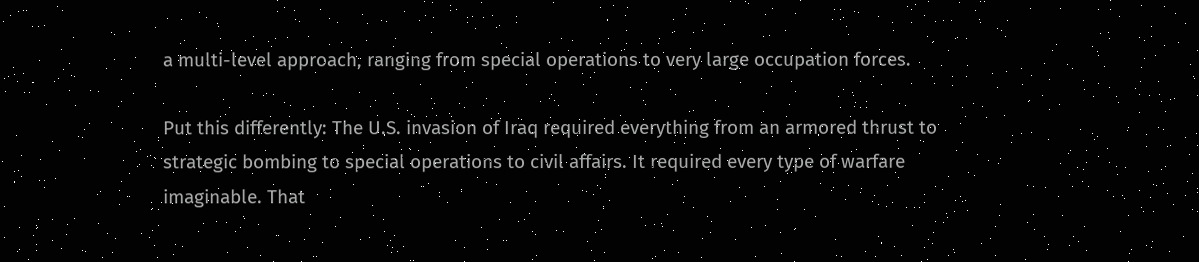a multi-level approach, ranging from special operations to very large occupation forces.

Put this differently: The U.S. invasion of Iraq required everything from an armored thrust to strategic bombing to special operations to civil affairs. It required every type of warfare imaginable. That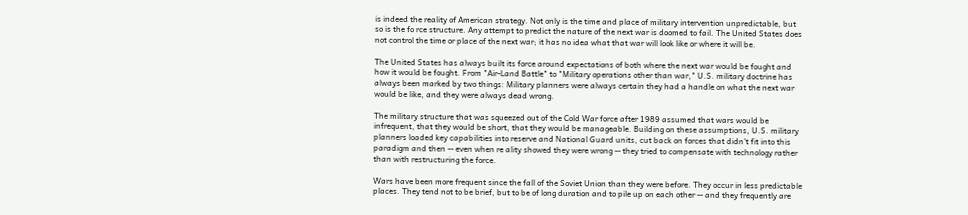is indeed the reality of American strategy. Not only is the time and place of military intervention unpredictable, but so is the fo rce structure. Any attempt to predict the nature of the next war is doomed to fail. The United States does not control the time or place of the next war; it has no idea what that war will look like or where it will be.

The United States has always built its force around expectations of both where the next war would be fought and how it would be fought. From "Air-Land Battle" to "Military operations other than war," U.S. military doctrine has always been marked by two things: Military planners were always certain they had a handle on what the next war would be like, and they were always dead wrong.

The military structure that was squeezed out of the Cold War force after 1989 assumed that wars would be infrequent, that they would be short, that they would be manageable. Building on these assumptions, U.S. military planners loaded key capabilities into reserve and National Guard units, cut back on forces that didn't fit into this paradigm and then -- even when re ality showed they were wrong -- they tried to compensate with technology rather than with restructuring the force.

Wars have been more frequent since the fall of the Soviet Union than they were before. They occur in less predictable places. They tend not to be brief, but to be of long duration and to pile up on each other -- and they frequently are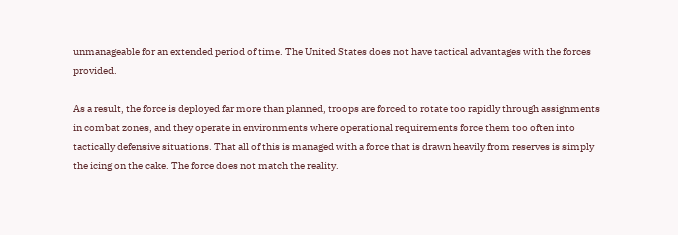unmanageable for an extended period of time. The United States does not have tactical advantages with the forces provided.

As a result, the force is deployed far more than planned, troops are forced to rotate too rapidly through assignments in combat zones, and they operate in environments where operational requirements force them too often into tactically defensive situations. That all of this is managed with a force that is drawn heavily from reserves is simply the icing on the cake. The force does not match the reality.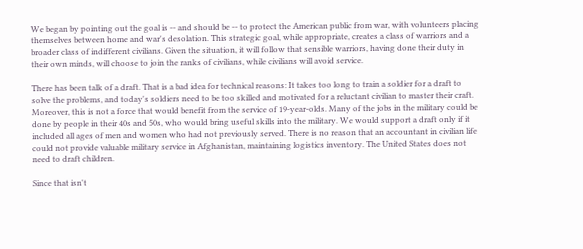We began by pointing out the goal is -- and should be -- to protect the American public from war, with volunteers placing themselves between home and war's desolation. This strategic goal, while appropriate, creates a class of warriors and a broader class of indifferent civilians. Given the situation, it will follow that sensible warriors, having done their duty in their own minds, will choose to join the ranks of civilians, while civilians will avoid service.

There has been talk of a draft. That is a bad idea for technical reasons: It takes too long to train a soldier for a draft to solve the problems, and today's soldiers need to be too skilled and motivated for a reluctant civilian to master their craft. Moreover, this is not a force that would benefit from the service of 19-year-olds. Many of the jobs in the military could be done by people in their 40s and 50s, who would bring useful skills into the military. We would support a draft only if it included all ages of men and women who had not previously served. There is no reason that an accountant in civilian life could not provide valuable military service in Afghanistan, maintaining logistics inventory. The United States does not need to draft children.

Since that isn't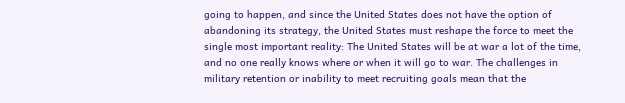going to happen, and since the United States does not have the option of abandoning its strategy, the United States must reshape the force to meet the single most important reality: The United States will be at war a lot of the time, and no one really knows where or when it will go to war. The challenges in military retention or inability to meet recruiting goals mean that the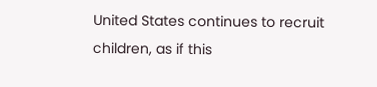United States continues to recruit children, as if this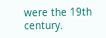were the 19th century.